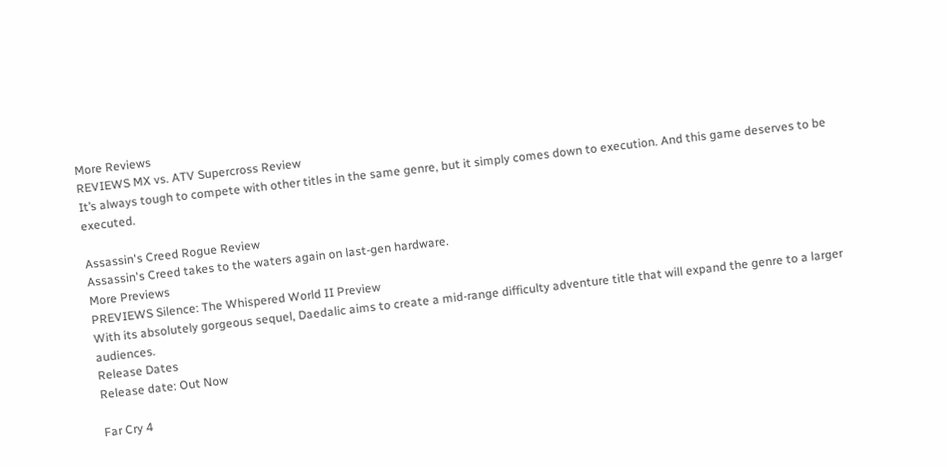More Reviews
REVIEWS MX vs. ATV Supercross Review
It’s always tough to compete with other titles in the same genre, but it simply comes down to execution. And this game deserves to be executed.

Assassin's Creed Rogue Review
Assassin's Creed takes to the waters again on last-gen hardware.
More Previews
PREVIEWS Silence: The Whispered World II Preview
With its absolutely gorgeous sequel, Daedalic aims to create a mid-range difficulty adventure title that will expand the genre to a larger audiences.
Release Dates
Release date: Out Now

Far Cry 4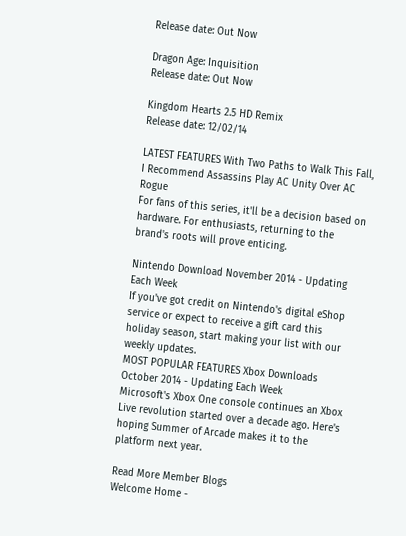Release date: Out Now

Dragon Age: Inquisition
Release date: Out Now

Kingdom Hearts 2.5 HD Remix
Release date: 12/02/14

LATEST FEATURES With Two Paths to Walk This Fall, I Recommend Assassins Play AC Unity Over AC Rogue
For fans of this series, it'll be a decision based on hardware. For enthusiasts, returning to the brand's roots will prove enticing.

Nintendo Download November 2014 - Updating Each Week
If you've got credit on Nintendo's digital eShop service or expect to receive a gift card this holiday season, start making your list with our weekly updates.
MOST POPULAR FEATURES Xbox Downloads October 2014 - Updating Each Week
Microsoft's Xbox One console continues an Xbox Live revolution started over a decade ago. Here's hoping Summer of Arcade makes it to the platform next year.

Read More Member Blogs
Welcome Home -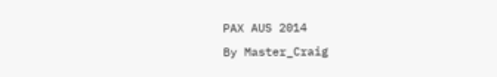PAX AUS 2014
By Master_Craig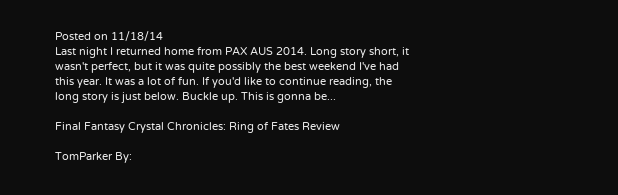Posted on 11/18/14
Last night I returned home from PAX AUS 2014. Long story short, it wasn't perfect, but it was quite possibly the best weekend I've had this year. It was a lot of fun. If you'd like to continue reading, the long story is just below. Buckle up. This is gonna be...

Final Fantasy Crystal Chronicles: Ring of Fates Review

TomParker By: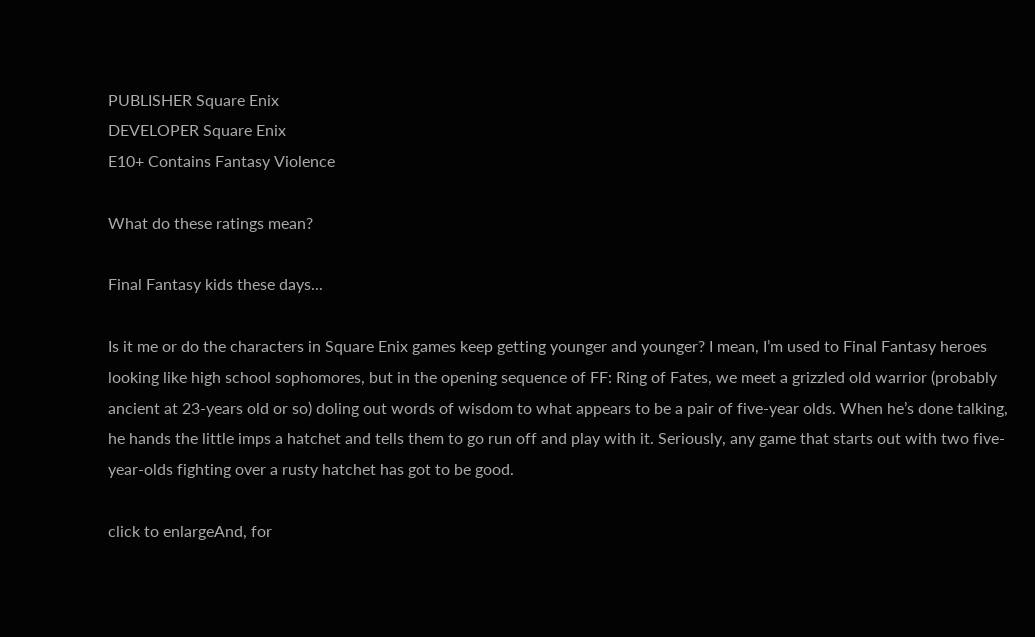PUBLISHER Square Enix
DEVELOPER Square Enix
E10+ Contains Fantasy Violence

What do these ratings mean?

Final Fantasy kids these days...

Is it me or do the characters in Square Enix games keep getting younger and younger? I mean, I’m used to Final Fantasy heroes looking like high school sophomores, but in the opening sequence of FF: Ring of Fates, we meet a grizzled old warrior (probably ancient at 23-years old or so) doling out words of wisdom to what appears to be a pair of five-year olds. When he’s done talking, he hands the little imps a hatchet and tells them to go run off and play with it. Seriously, any game that starts out with two five-year-olds fighting over a rusty hatchet has got to be good.

click to enlargeAnd, for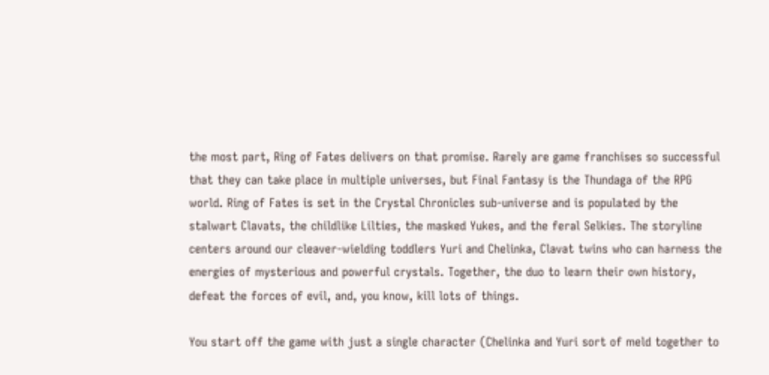the most part, Ring of Fates delivers on that promise. Rarely are game franchises so successful that they can take place in multiple universes, but Final Fantasy is the Thundaga of the RPG world. Ring of Fates is set in the Crystal Chronicles sub-universe and is populated by the stalwart Clavats, the childlike Lilties, the masked Yukes, and the feral Selkies. The storyline centers around our cleaver-wielding toddlers Yuri and Chelinka, Clavat twins who can harness the energies of mysterious and powerful crystals. Together, the duo to learn their own history, defeat the forces of evil, and, you know, kill lots of things.

You start off the game with just a single character (Chelinka and Yuri sort of meld together to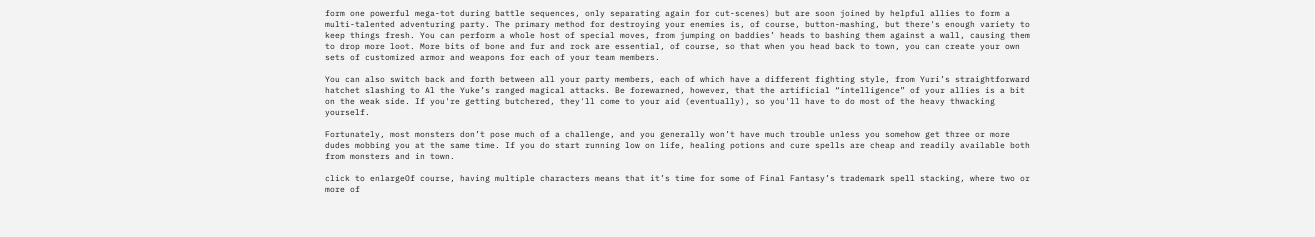form one powerful mega-tot during battle sequences, only separating again for cut-scenes) but are soon joined by helpful allies to form a multi-talented adventuring party. The primary method for destroying your enemies is, of course, button-mashing, but there's enough variety to keep things fresh. You can perform a whole host of special moves, from jumping on baddies’ heads to bashing them against a wall, causing them to drop more loot. More bits of bone and fur and rock are essential, of course, so that when you head back to town, you can create your own sets of customized armor and weapons for each of your team members.

You can also switch back and forth between all your party members, each of which have a different fighting style, from Yuri’s straightforward hatchet slashing to Al the Yuke’s ranged magical attacks. Be forewarned, however, that the artificial “intelligence” of your allies is a bit on the weak side. If you're getting butchered, they'll come to your aid (eventually), so you'll have to do most of the heavy thwacking yourself.

Fortunately, most monsters don’t pose much of a challenge, and you generally won’t have much trouble unless you somehow get three or more dudes mobbing you at the same time. If you do start running low on life, healing potions and cure spells are cheap and readily available both from monsters and in town.

click to enlargeOf course, having multiple characters means that it’s time for some of Final Fantasy’s trademark spell stacking, where two or more of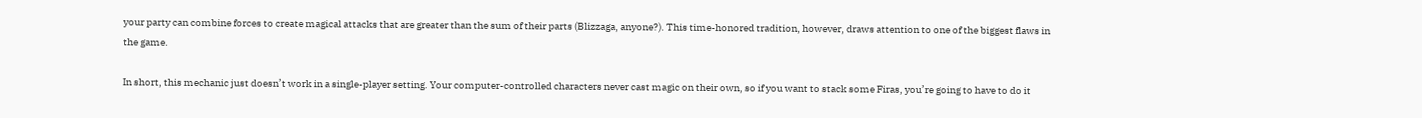your party can combine forces to create magical attacks that are greater than the sum of their parts (Blizzaga, anyone?). This time-honored tradition, however, draws attention to one of the biggest flaws in the game.

In short, this mechanic just doesn’t work in a single-player setting. Your computer-controlled characters never cast magic on their own, so if you want to stack some Firas, you’re going to have to do it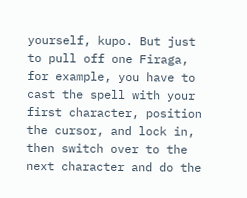yourself, kupo. But just to pull off one Firaga, for example, you have to cast the spell with your first character, position the cursor, and lock in, then switch over to the next character and do the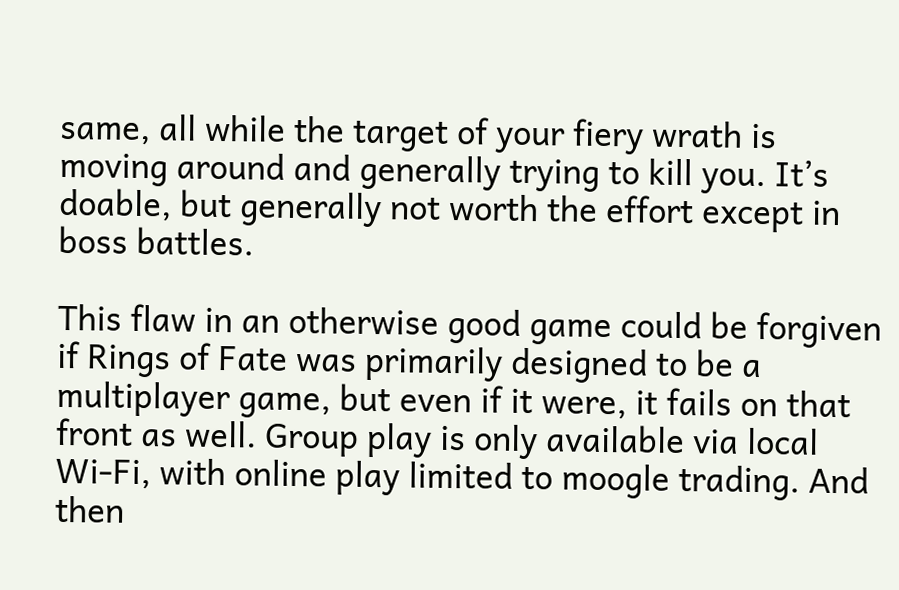same, all while the target of your fiery wrath is moving around and generally trying to kill you. It’s doable, but generally not worth the effort except in boss battles.

This flaw in an otherwise good game could be forgiven if Rings of Fate was primarily designed to be a multiplayer game, but even if it were, it fails on that front as well. Group play is only available via local Wi-Fi, with online play limited to moogle trading. And then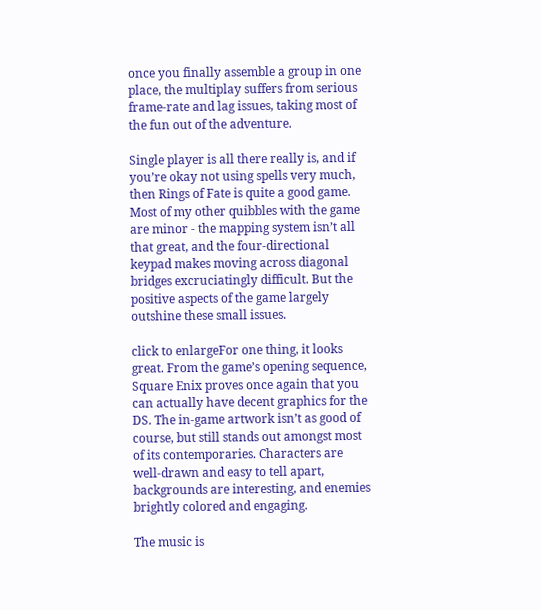once you finally assemble a group in one place, the multiplay suffers from serious frame-rate and lag issues, taking most of the fun out of the adventure.

Single player is all there really is, and if you’re okay not using spells very much, then Rings of Fate is quite a good game. Most of my other quibbles with the game are minor - the mapping system isn’t all that great, and the four-directional keypad makes moving across diagonal bridges excruciatingly difficult. But the positive aspects of the game largely outshine these small issues.

click to enlargeFor one thing, it looks great. From the game’s opening sequence, Square Enix proves once again that you can actually have decent graphics for the DS. The in-game artwork isn’t as good of course, but still stands out amongst most of its contemporaries. Characters are well-drawn and easy to tell apart, backgrounds are interesting, and enemies brightly colored and engaging.

The music is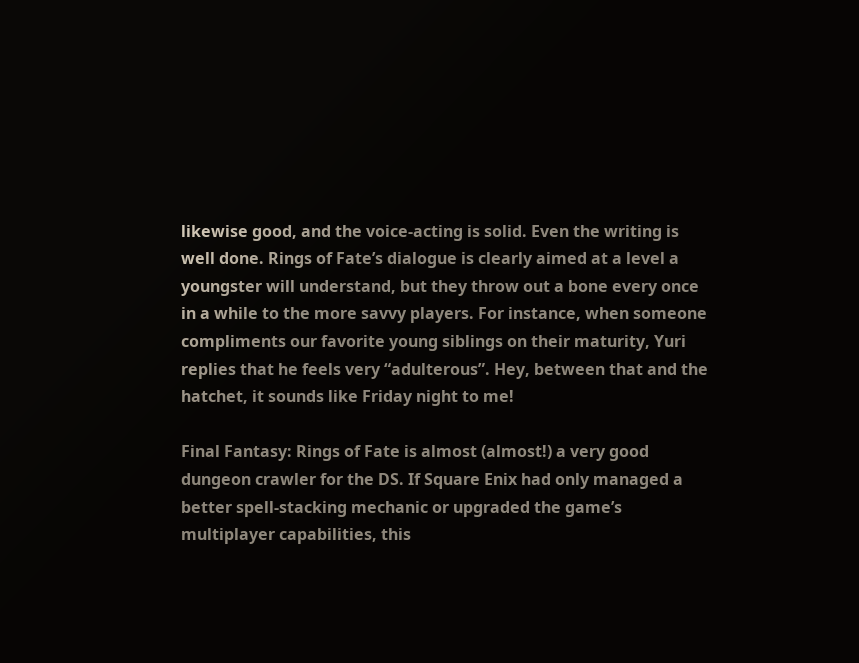likewise good, and the voice-acting is solid. Even the writing is well done. Rings of Fate’s dialogue is clearly aimed at a level a youngster will understand, but they throw out a bone every once in a while to the more savvy players. For instance, when someone compliments our favorite young siblings on their maturity, Yuri replies that he feels very “adulterous”. Hey, between that and the hatchet, it sounds like Friday night to me!

Final Fantasy: Rings of Fate is almost (almost!) a very good dungeon crawler for the DS. If Square Enix had only managed a better spell-stacking mechanic or upgraded the game’s multiplayer capabilities, this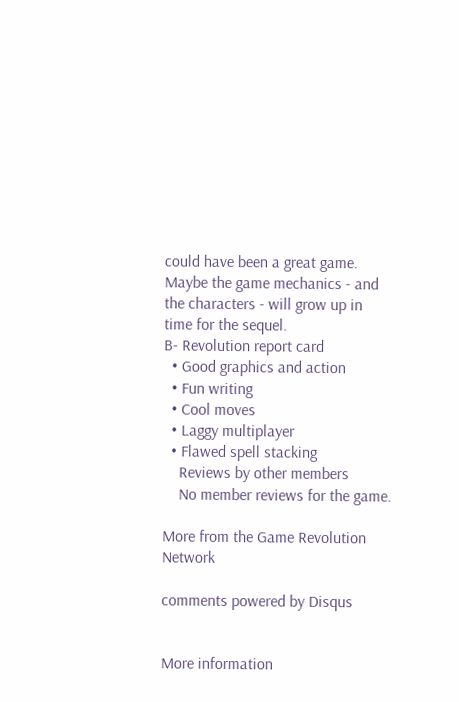could have been a great game. Maybe the game mechanics - and the characters - will grow up in time for the sequel.
B- Revolution report card
  • Good graphics and action
  • Fun writing
  • Cool moves
  • Laggy multiplayer
  • Flawed spell stacking
    Reviews by other members
    No member reviews for the game.

More from the Game Revolution Network

comments powered by Disqus


More information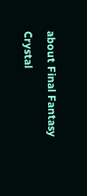about Final Fantasy Crystal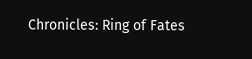Chronicles: Ring of Fates